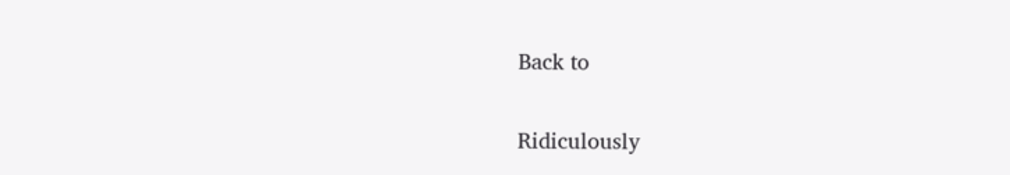Back to

Ridiculously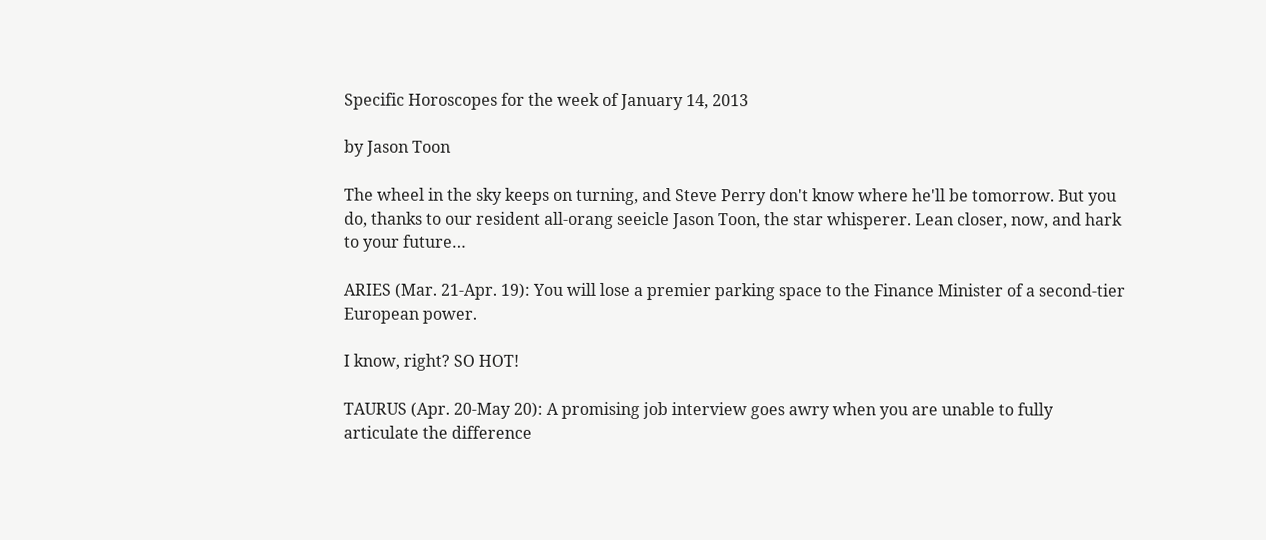Specific Horoscopes for the week of January 14, 2013

by Jason Toon

The wheel in the sky keeps on turning, and Steve Perry don't know where he'll be tomorrow. But you do, thanks to our resident all-orang seeicle Jason Toon, the star whisperer. Lean closer, now, and hark to your future…

ARIES (Mar. 21-Apr. 19): You will lose a premier parking space to the Finance Minister of a second-tier European power.

I know, right? SO HOT!

TAURUS (Apr. 20-May 20): A promising job interview goes awry when you are unable to fully articulate the difference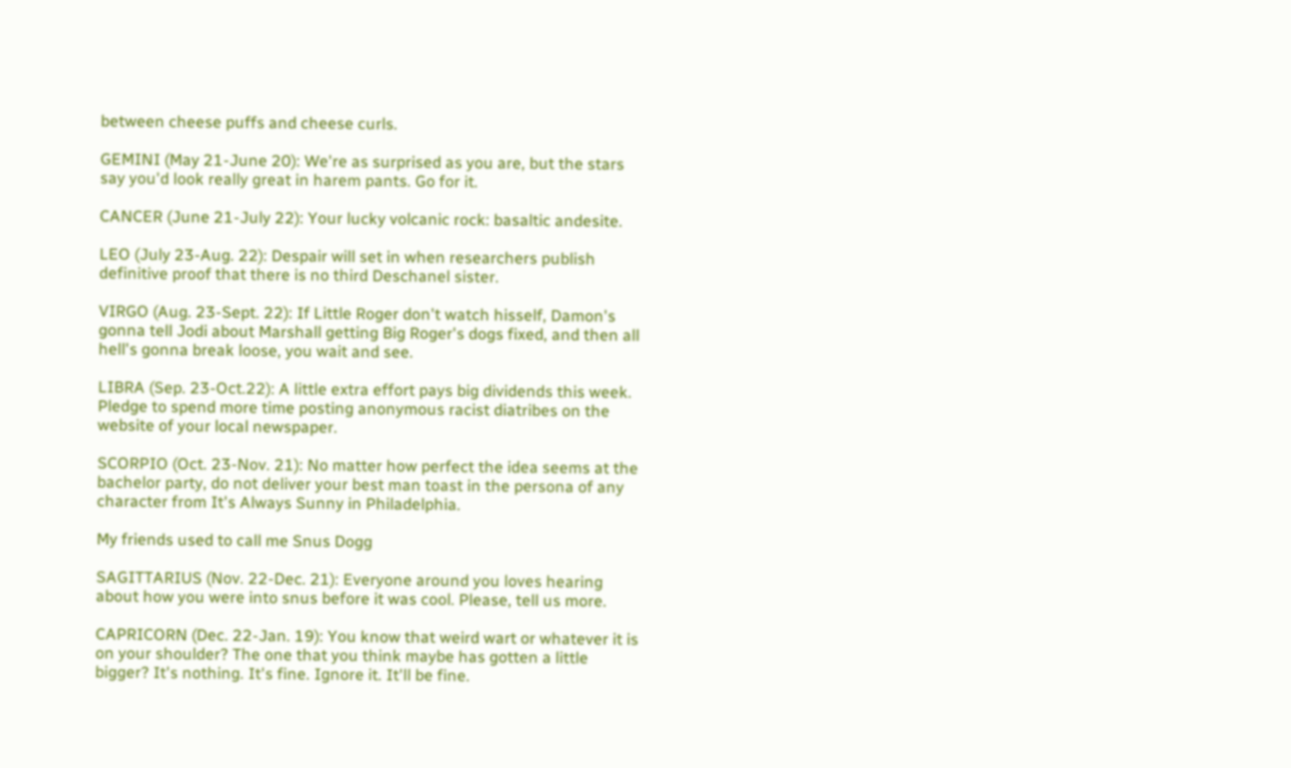between cheese puffs and cheese curls.

GEMINI (May 21-June 20): We're as surprised as you are, but the stars say you'd look really great in harem pants. Go for it.

CANCER (June 21-July 22): Your lucky volcanic rock: basaltic andesite.

LEO (July 23-Aug. 22): Despair will set in when researchers publish definitive proof that there is no third Deschanel sister.

VIRGO (Aug. 23-Sept. 22): If Little Roger don't watch hisself, Damon's gonna tell Jodi about Marshall getting Big Roger's dogs fixed, and then all hell's gonna break loose, you wait and see.

LIBRA (Sep. 23-Oct.22): A little extra effort pays big dividends this week. Pledge to spend more time posting anonymous racist diatribes on the website of your local newspaper.

SCORPIO (Oct. 23-Nov. 21): No matter how perfect the idea seems at the bachelor party, do not deliver your best man toast in the persona of any character from It's Always Sunny in Philadelphia.

My friends used to call me Snus Dogg

SAGITTARIUS (Nov. 22-Dec. 21): Everyone around you loves hearing about how you were into snus before it was cool. Please, tell us more.

CAPRICORN (Dec. 22-Jan. 19): You know that weird wart or whatever it is on your shoulder? The one that you think maybe has gotten a little bigger? It's nothing. It's fine. Ignore it. It'll be fine.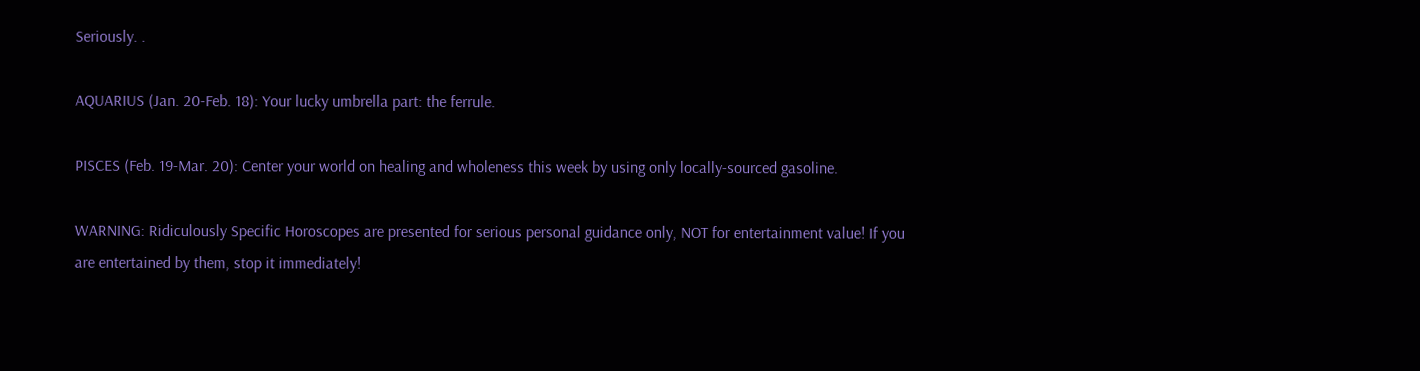Seriously. .

AQUARIUS (Jan. 20-Feb. 18): Your lucky umbrella part: the ferrule.

PISCES (Feb. 19-Mar. 20): Center your world on healing and wholeness this week by using only locally-sourced gasoline.

WARNING: Ridiculously Specific Horoscopes are presented for serious personal guidance only, NOT for entertainment value! If you are entertained by them, stop it immediately!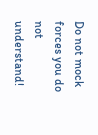Do not mock forces you do not understand!